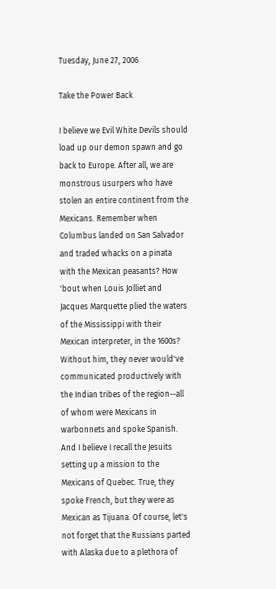Tuesday, June 27, 2006

Take the Power Back

I believe we Evil White Devils should load up our demon spawn and go back to Europe. After all, we are monstrous usurpers who have stolen an entire continent from the Mexicans. Remember when Columbus landed on San Salvador and traded whacks on a pinata with the Mexican peasants? How 'bout when Louis Jolliet and Jacques Marquette plied the waters of the Mississippi with their Mexican interpreter, in the 1600s? Without him, they never would've communicated productively with the Indian tribes of the region--all of whom were Mexicans in warbonnets and spoke Spanish. And I believe I recall the Jesuits setting up a mission to the Mexicans of Quebec. True, they spoke French, but they were as Mexican as Tijuana. Of course, let's not forget that the Russians parted with Alaska due to a plethora of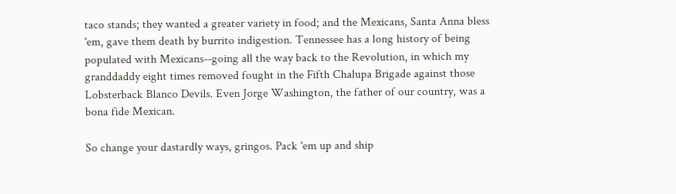taco stands; they wanted a greater variety in food; and the Mexicans, Santa Anna bless 'em, gave them death by burrito indigestion. Tennessee has a long history of being populated with Mexicans--going all the way back to the Revolution, in which my granddaddy eight times removed fought in the Fifth Chalupa Brigade against those Lobsterback Blanco Devils. Even Jorge Washington, the father of our country, was a bona fide Mexican.

So change your dastardly ways, gringos. Pack 'em up and ship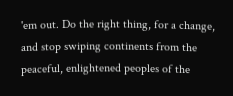'em out. Do the right thing, for a change, and stop swiping continents from the peaceful, enlightened peoples of the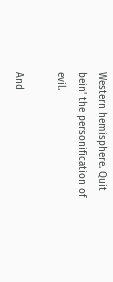Western hemisphere. Quit bein' the personification of evil.

And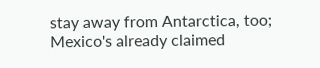stay away from Antarctica, too; Mexico's already claimed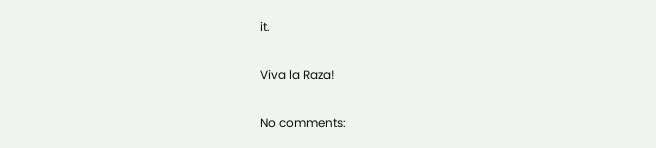it.

Viva la Raza!

No comments: